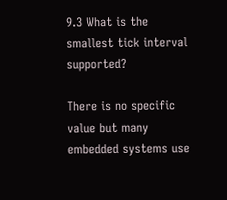9.3 What is the smallest tick interval supported?

There is no specific value but many embedded systems use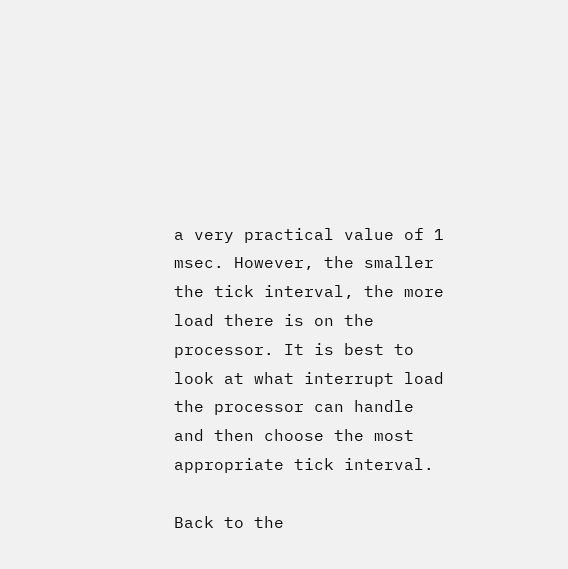a very practical value of 1 msec. However, the smaller the tick interval, the more load there is on the processor. It is best to look at what interrupt load the processor can handle and then choose the most appropriate tick interval.

Back to the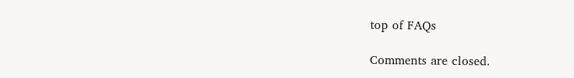top of FAQs

Comments are closed.